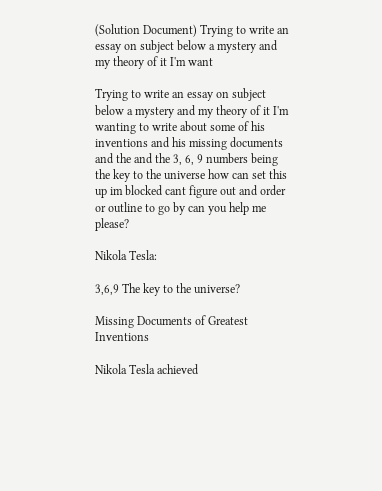(Solution Document) Trying to write an essay on subject below a mystery and my theory of it I'm want

Trying to write an essay on subject below a mystery and my theory of it I'm wanting to write about some of his inventions and his missing documents and the and the 3, 6, 9 numbers being the key to the universe how can set this up im blocked cant figure out and order or outline to go by can you help me please?

Nikola Tesla:

3,6,9 The key to the universe?

Missing Documents of Greatest Inventions

Nikola Tesla achieved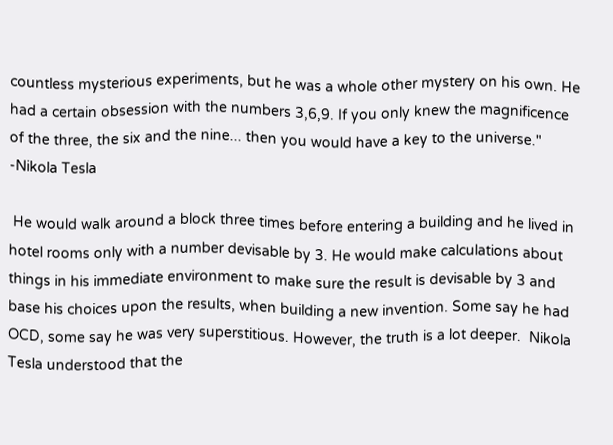countless mysterious experiments, but he was a whole other mystery on his own. He had a certain obsession with the numbers 3,6,9. If you only knew the magnificence of the three, the six and the nine... then you would have a key to the universe." -Nikola Tesla

 He would walk around a block three times before entering a building and he lived in hotel rooms only with a number devisable by 3. He would make calculations about things in his immediate environment to make sure the result is devisable by 3 and base his choices upon the results, when building a new invention. Some say he had OCD, some say he was very superstitious. However, the truth is a lot deeper.  Nikola Tesla understood that the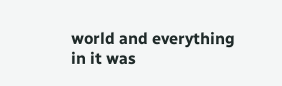world and everything in it was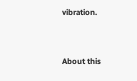vibration.


About this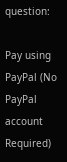question:

Pay using PayPal (No PayPal account Required)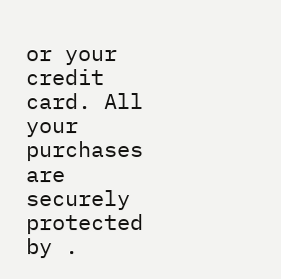or your credit card. All your purchases are securely protected by .